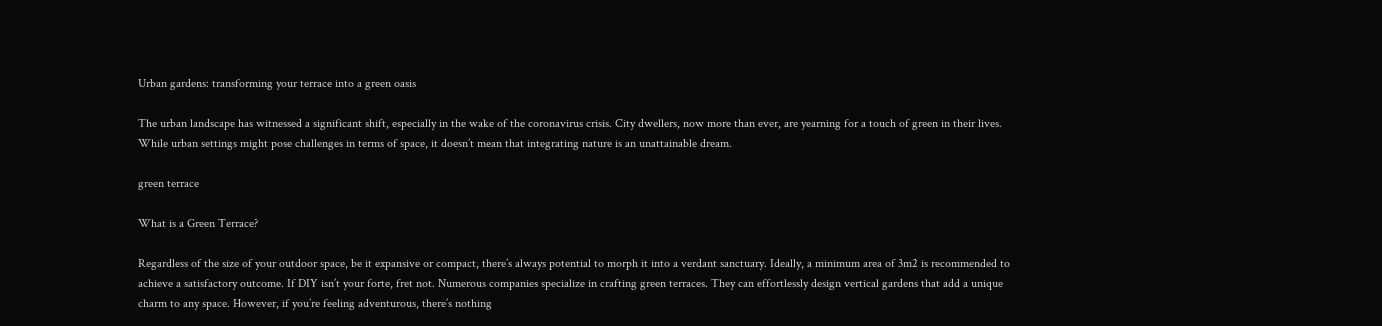Urban gardens: transforming your terrace into a green oasis

The urban landscape has witnessed a significant shift, especially in the wake of the coronavirus crisis. City dwellers, now more than ever, are yearning for a touch of green in their lives. While urban settings might pose challenges in terms of space, it doesn’t mean that integrating nature is an unattainable dream.

green terrace

What is a Green Terrace?

Regardless of the size of your outdoor space, be it expansive or compact, there’s always potential to morph it into a verdant sanctuary. Ideally, a minimum area of 3m2 is recommended to achieve a satisfactory outcome. If DIY isn’t your forte, fret not. Numerous companies specialize in crafting green terraces. They can effortlessly design vertical gardens that add a unique charm to any space. However, if you’re feeling adventurous, there’s nothing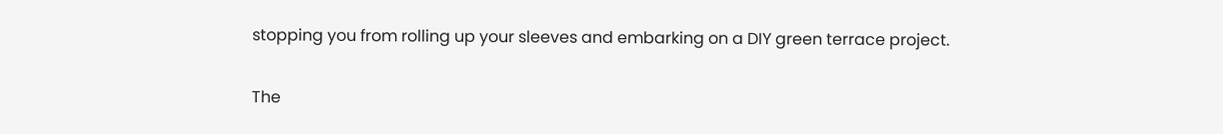stopping you from rolling up your sleeves and embarking on a DIY green terrace project.

The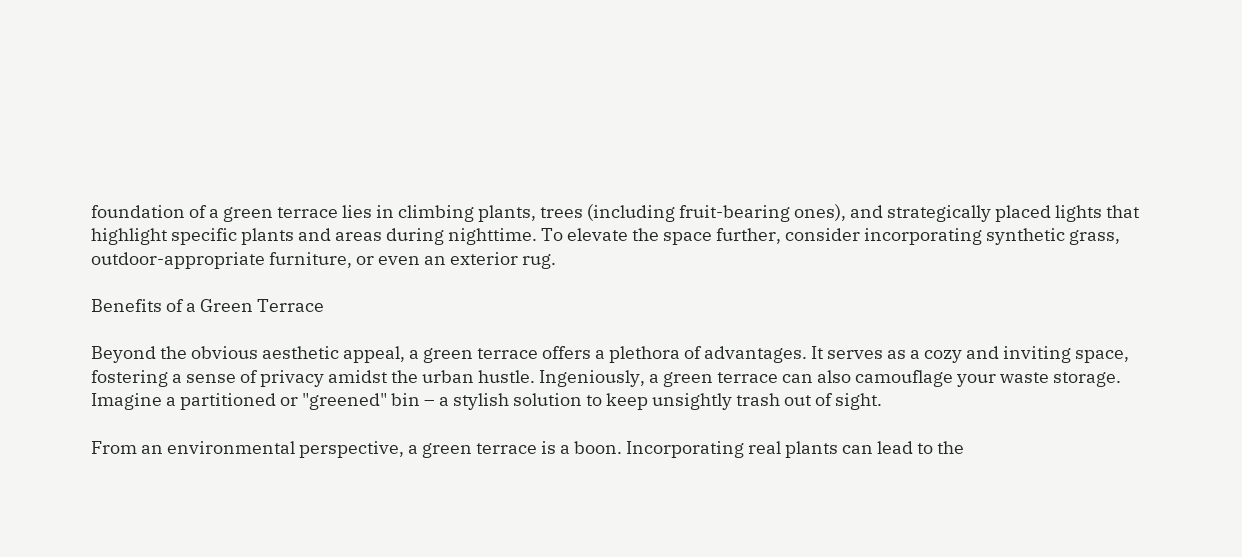foundation of a green terrace lies in climbing plants, trees (including fruit-bearing ones), and strategically placed lights that highlight specific plants and areas during nighttime. To elevate the space further, consider incorporating synthetic grass, outdoor-appropriate furniture, or even an exterior rug.

Benefits of a Green Terrace

Beyond the obvious aesthetic appeal, a green terrace offers a plethora of advantages. It serves as a cozy and inviting space, fostering a sense of privacy amidst the urban hustle. Ingeniously, a green terrace can also camouflage your waste storage. Imagine a partitioned or "greened" bin – a stylish solution to keep unsightly trash out of sight.

From an environmental perspective, a green terrace is a boon. Incorporating real plants can lead to the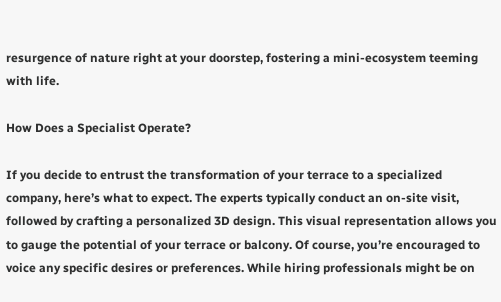resurgence of nature right at your doorstep, fostering a mini-ecosystem teeming with life.

How Does a Specialist Operate?

If you decide to entrust the transformation of your terrace to a specialized company, here’s what to expect. The experts typically conduct an on-site visit, followed by crafting a personalized 3D design. This visual representation allows you to gauge the potential of your terrace or balcony. Of course, you’re encouraged to voice any specific desires or preferences. While hiring professionals might be on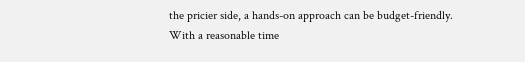the pricier side, a hands-on approach can be budget-friendly. With a reasonable time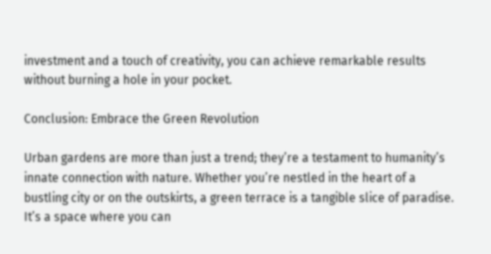investment and a touch of creativity, you can achieve remarkable results without burning a hole in your pocket.

Conclusion: Embrace the Green Revolution

Urban gardens are more than just a trend; they’re a testament to humanity’s innate connection with nature. Whether you’re nestled in the heart of a bustling city or on the outskirts, a green terrace is a tangible slice of paradise. It’s a space where you can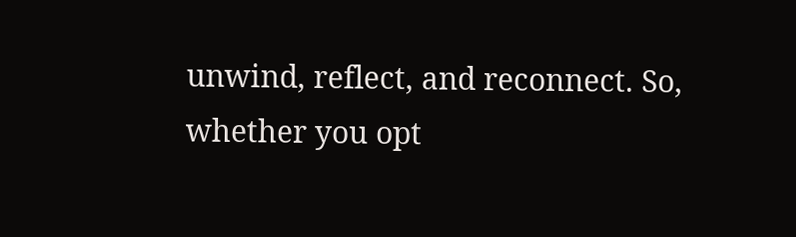unwind, reflect, and reconnect. So, whether you opt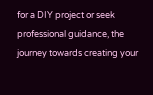for a DIY project or seek professional guidance, the journey towards creating your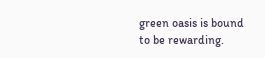green oasis is bound to be rewarding.